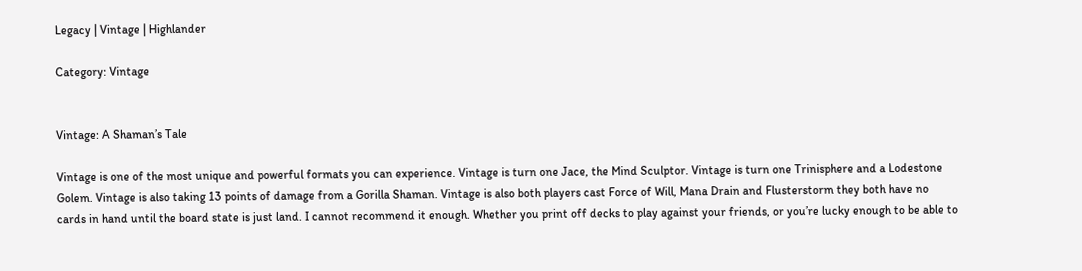Legacy | Vintage | Highlander

Category: Vintage


Vintage: A Shaman’s Tale

Vintage is one of the most unique and powerful formats you can experience. Vintage is turn one Jace, the Mind Sculptor. Vintage is turn one Trinisphere and a Lodestone Golem. Vintage is also taking 13 points of damage from a Gorilla Shaman. Vintage is also both players cast Force of Will, Mana Drain and Flusterstorm they both have no cards in hand until the board state is just land. I cannot recommend it enough. Whether you print off decks to play against your friends, or you’re lucky enough to be able to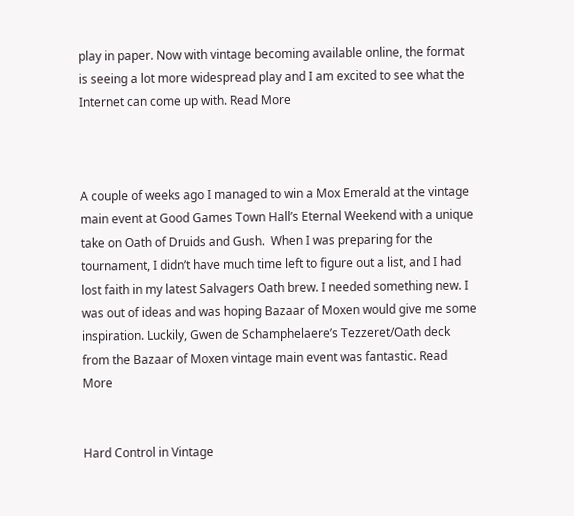play in paper. Now with vintage becoming available online, the format is seeing a lot more widespread play and I am excited to see what the Internet can come up with. Read More



A couple of weeks ago I managed to win a Mox Emerald at the vintage main event at Good Games Town Hall’s Eternal Weekend with a unique take on Oath of Druids and Gush.  When I was preparing for the tournament, I didn’t have much time left to figure out a list, and I had lost faith in my latest Salvagers Oath brew. I needed something new. I was out of ideas and was hoping Bazaar of Moxen would give me some inspiration. Luckily, Gwen de Schamphelaere’s Tezzeret/Oath deck from the Bazaar of Moxen vintage main event was fantastic. Read More


Hard Control in Vintage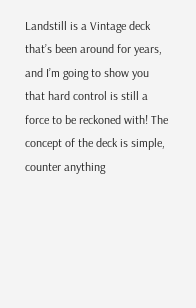Landstill is a Vintage deck that’s been around for years, and I’m going to show you that hard control is still a force to be reckoned with! The concept of the deck is simple, counter anything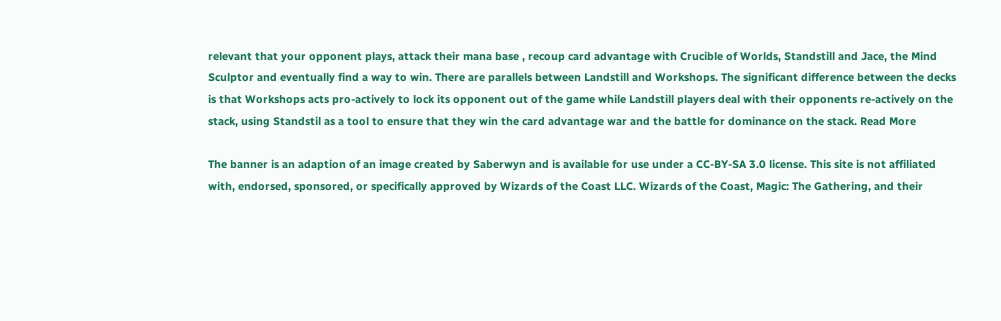relevant that your opponent plays, attack their mana base , recoup card advantage with Crucible of Worlds, Standstill and Jace, the Mind Sculptor and eventually find a way to win. There are parallels between Landstill and Workshops. The significant difference between the decks is that Workshops acts pro-actively to lock its opponent out of the game while Landstill players deal with their opponents re-actively on the stack, using Standstil as a tool to ensure that they win the card advantage war and the battle for dominance on the stack. Read More

The banner is an adaption of an image created by Saberwyn and is available for use under a CC-BY-SA 3.0 license. This site is not affiliated with, endorsed, sponsored, or specifically approved by Wizards of the Coast LLC. Wizards of the Coast, Magic: The Gathering, and their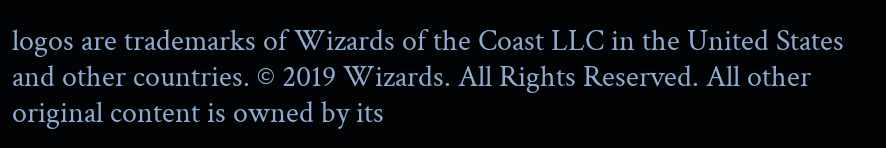logos are trademarks of Wizards of the Coast LLC in the United States and other countries. © 2019 Wizards. All Rights Reserved. All other original content is owned by its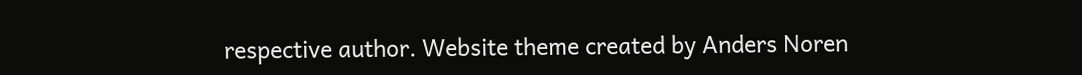respective author. Website theme created by Anders Noren